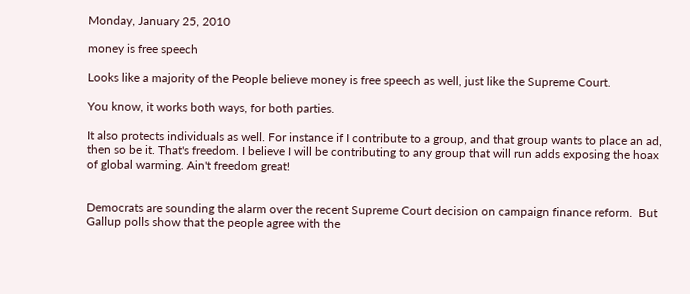Monday, January 25, 2010

money is free speech

Looks like a majority of the People believe money is free speech as well, just like the Supreme Court.

You know, it works both ways, for both parties.

It also protects individuals as well. For instance if I contribute to a group, and that group wants to place an ad, then so be it. That's freedom. I believe I will be contributing to any group that will run adds exposing the hoax of global warming. Ain't freedom great!


Democrats are sounding the alarm over the recent Supreme Court decision on campaign finance reform.  But Gallup polls show that the people agree with the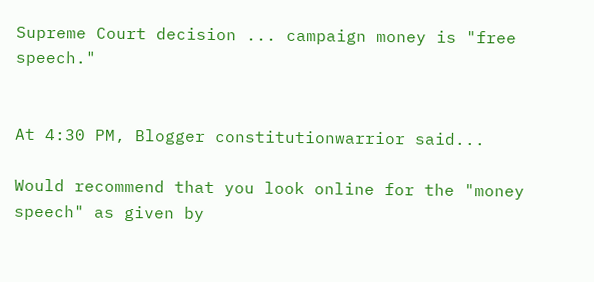Supreme Court decision ... campaign money is "free speech."


At 4:30 PM, Blogger constitutionwarrior said...

Would recommend that you look online for the "money speech" as given by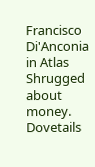Francisco Di'Anconia in Atlas Shrugged about money.
Dovetails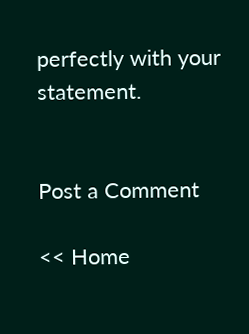perfectly with your statement.


Post a Comment

<< Home